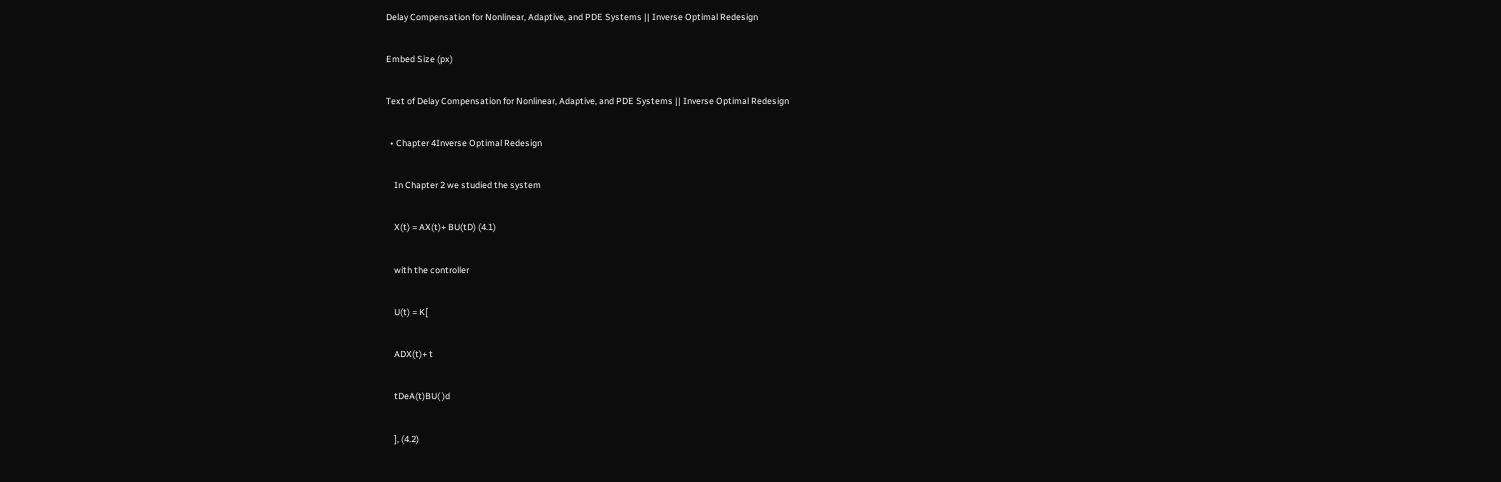Delay Compensation for Nonlinear, Adaptive, and PDE Systems || Inverse Optimal Redesign

Embed Size (px)

Text of Delay Compensation for Nonlinear, Adaptive, and PDE Systems || Inverse Optimal Redesign

  • Chapter 4Inverse Optimal Redesign

    In Chapter 2 we studied the system

    X(t) = AX(t)+ BU(tD) (4.1)

    with the controller

    U(t) = K[

    ADX(t)+ t

    tDeA(t)BU( )d

    ], (4.2)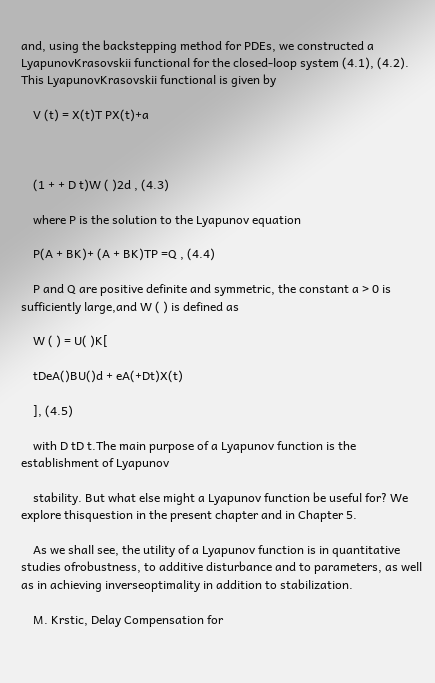and, using the backstepping method for PDEs, we constructed a LyapunovKrasovskii functional for the closed-loop system (4.1), (4.2). This LyapunovKrasovskii functional is given by

    V (t) = X(t)T PX(t)+a



    (1 + + D t)W ( )2d , (4.3)

    where P is the solution to the Lyapunov equation

    P(A + BK)+ (A + BK)TP =Q , (4.4)

    P and Q are positive definite and symmetric, the constant a > 0 is sufficiently large,and W ( ) is defined as

    W ( ) = U( )K[

    tDeA()BU()d + eA(+Dt)X(t)

    ], (4.5)

    with D tD t.The main purpose of a Lyapunov function is the establishment of Lyapunov

    stability. But what else might a Lyapunov function be useful for? We explore thisquestion in the present chapter and in Chapter 5.

    As we shall see, the utility of a Lyapunov function is in quantitative studies ofrobustness, to additive disturbance and to parameters, as well as in achieving inverseoptimality in addition to stabilization.

    M. Krstic, Delay Compensation for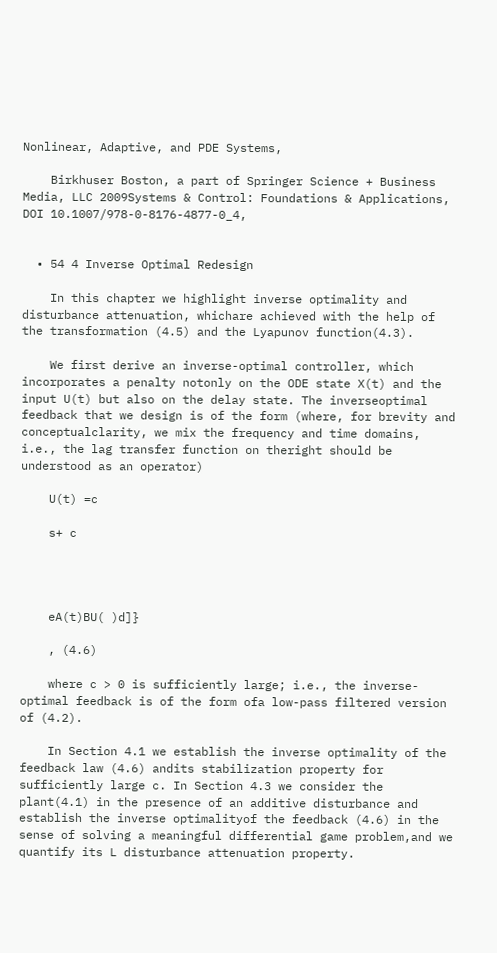Nonlinear, Adaptive, and PDE Systems,

    Birkhuser Boston, a part of Springer Science + Business Media, LLC 2009Systems & Control: Foundations & Applications, DOI 10.1007/978-0-8176-4877-0_4,


  • 54 4 Inverse Optimal Redesign

    In this chapter we highlight inverse optimality and disturbance attenuation, whichare achieved with the help of the transformation (4.5) and the Lyapunov function(4.3).

    We first derive an inverse-optimal controller, which incorporates a penalty notonly on the ODE state X(t) and the input U(t) but also on the delay state. The inverseoptimal feedback that we design is of the form (where, for brevity and conceptualclarity, we mix the frequency and time domains, i.e., the lag transfer function on theright should be understood as an operator)

    U(t) =c

    s+ c




    eA(t)BU( )d]}

    , (4.6)

    where c > 0 is sufficiently large; i.e., the inverse-optimal feedback is of the form ofa low-pass filtered version of (4.2).

    In Section 4.1 we establish the inverse optimality of the feedback law (4.6) andits stabilization property for sufficiently large c. In Section 4.3 we consider the plant(4.1) in the presence of an additive disturbance and establish the inverse optimalityof the feedback (4.6) in the sense of solving a meaningful differential game problem,and we quantify its L disturbance attenuation property.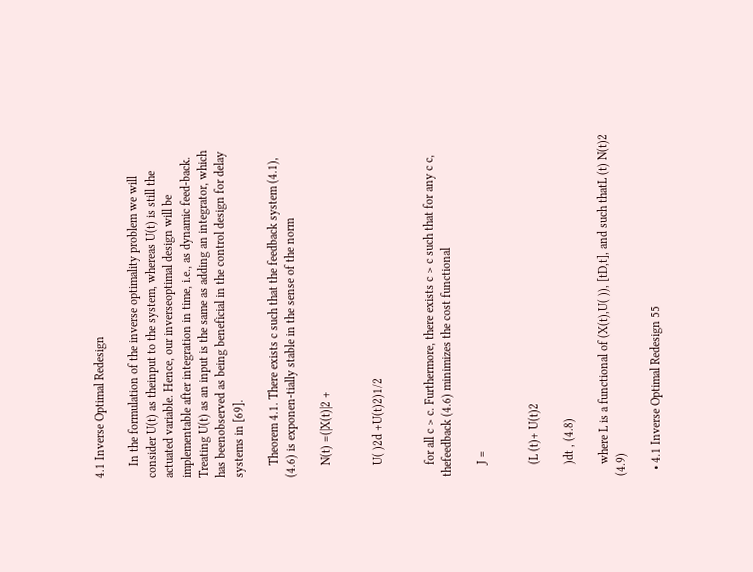4.1 Inverse Optimal Redesign

    In the formulation of the inverse optimality problem we will consider U(t) as theinput to the system, whereas U(t) is still the actuated variable. Hence, our inverseoptimal design will be implementable after integration in time, i.e., as dynamic feed-back. Treating U(t) as an input is the same as adding an integrator, which has beenobserved as being beneficial in the control design for delay systems in [69].

    Theorem 4.1. There exists c such that the feedback system (4.1), (4.6) is exponen-tially stable in the sense of the norm

    N(t) =(|X(t)|2 +


    U( )2d +U(t)2)1/2


    for all c > c. Furthermore, there exists c > c such that for any c c, thefeedback (4.6) minimizes the cost functional

    J =


    (L (t)+ U(t)2

    )dt , (4.8)

    where L is a functional of (X(t),U( )), [tD,t], and such thatL (t) N(t)2 (4.9)

  • 4.1 Inverse Optimal Redesign 55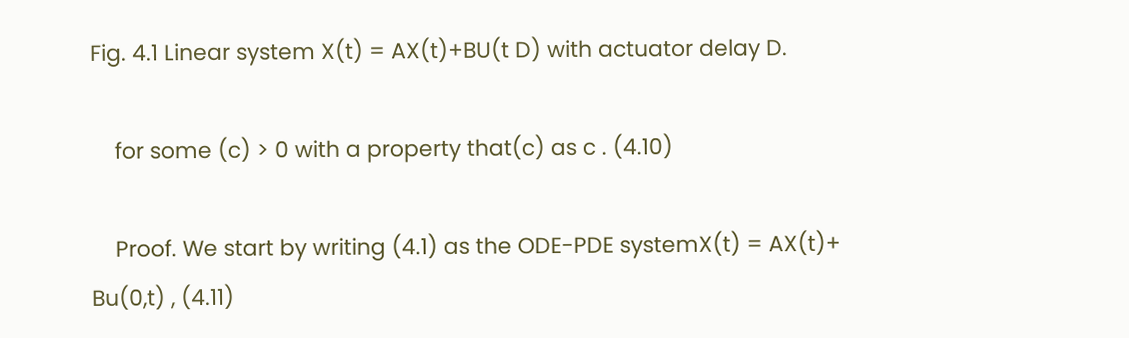Fig. 4.1 Linear system X(t) = AX(t)+BU(t D) with actuator delay D.

    for some (c) > 0 with a property that(c) as c . (4.10)

    Proof. We start by writing (4.1) as the ODE-PDE systemX(t) = AX(t)+ Bu(0,t) , (4.11)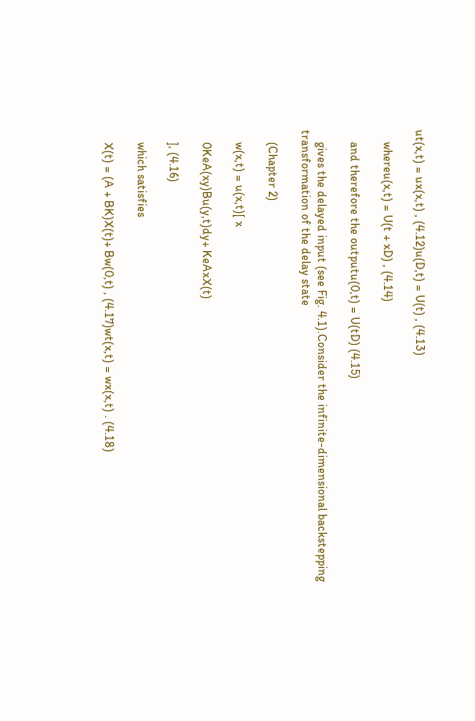ut(x,t) = ux(x,t) , (4.12)u(D,t) = U(t) , (4.13)

    whereu(x,t) = U(t + xD) , (4.14)

    and therefore the outputu(0,t) = U(tD) (4.15)

    gives the delayed input (see Fig. 4.1).Consider the infinite-dimensional backstepping transformation of the delay state

    (Chapter 2)

    w(x,t) = u(x,t)[ x

    0KeA(xy)Bu(y,t)dy+ KeAxX(t)

    ], (4.16)

    which satisfies

    X(t) = (A + BK)X(t)+ Bw(0,t) , (4.17)wt(x,t) = wx(x,t) . (4.18)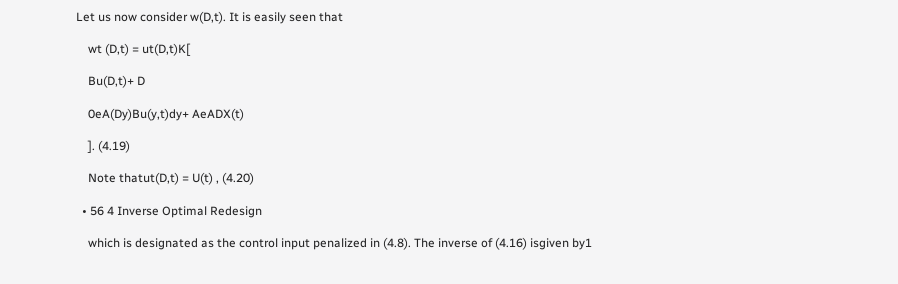Let us now consider w(D,t). It is easily seen that

    wt (D,t) = ut(D,t)K[

    Bu(D,t)+ D

    0eA(Dy)Bu(y,t)dy+ AeADX(t)

    ]. (4.19)

    Note thatut(D,t) = U(t) , (4.20)

  • 56 4 Inverse Optimal Redesign

    which is designated as the control input penalized in (4.8). The inverse of (4.16) isgiven by1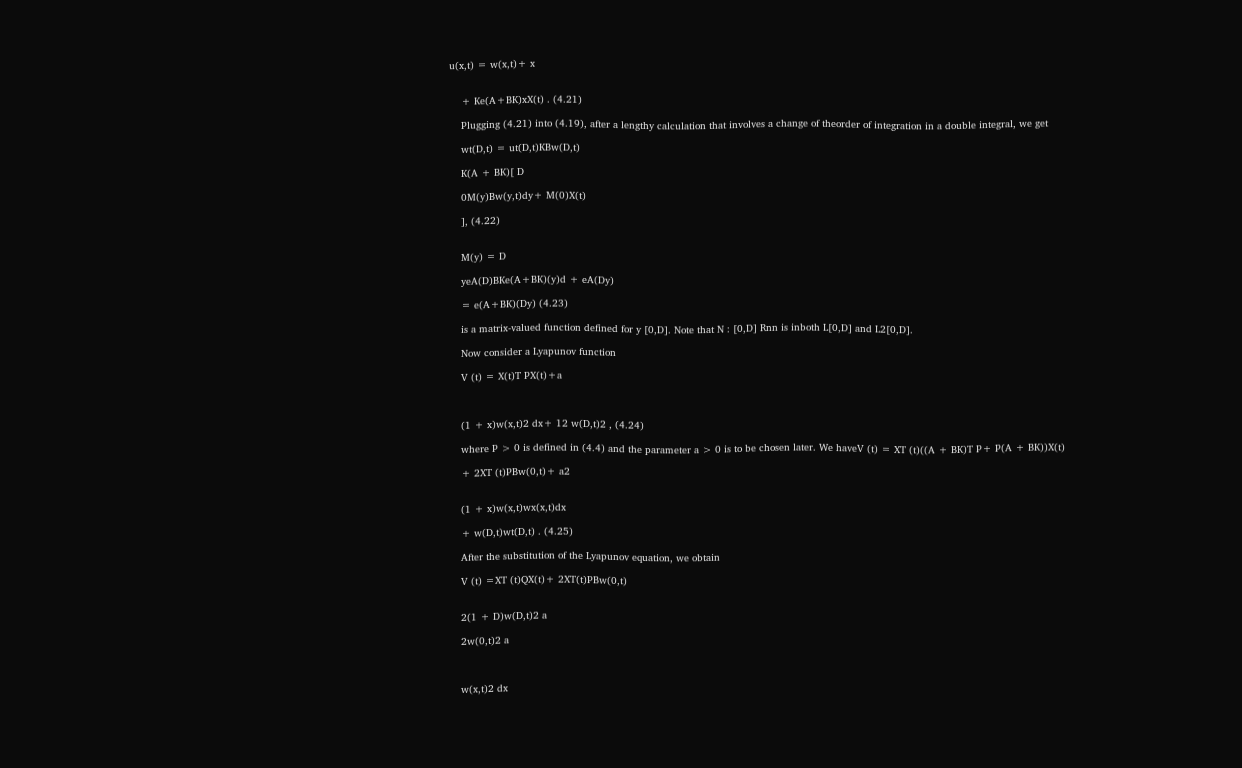u(x,t) = w(x,t)+ x


    + Ke(A+BK)xX(t) . (4.21)

    Plugging (4.21) into (4.19), after a lengthy calculation that involves a change of theorder of integration in a double integral, we get

    wt(D,t) = ut(D,t)KBw(D,t)

    K(A + BK)[ D

    0M(y)Bw(y,t)dy+ M(0)X(t)

    ], (4.22)


    M(y) = D

    yeA(D)BKe(A+BK)(y)d + eA(Dy)

    = e(A+BK)(Dy) (4.23)

    is a matrix-valued function defined for y [0,D]. Note that N : [0,D] Rnn is inboth L[0,D] and L2[0,D].

    Now consider a Lyapunov function

    V (t) = X(t)T PX(t)+a



    (1 + x)w(x,t)2 dx+ 12 w(D,t)2 , (4.24)

    where P > 0 is defined in (4.4) and the parameter a > 0 is to be chosen later. We haveV (t) = XT (t)((A + BK)T P+ P(A + BK))X(t)

    + 2XT (t)PBw(0,t)+ a2


    (1 + x)w(x,t)wx(x,t)dx

    + w(D,t)wt(D,t) . (4.25)

    After the substitution of the Lyapunov equation, we obtain

    V (t) =XT (t)QX(t)+ 2XT(t)PBw(0,t)


    2(1 + D)w(D,t)2 a

    2w(0,t)2 a



    w(x,t)2 dx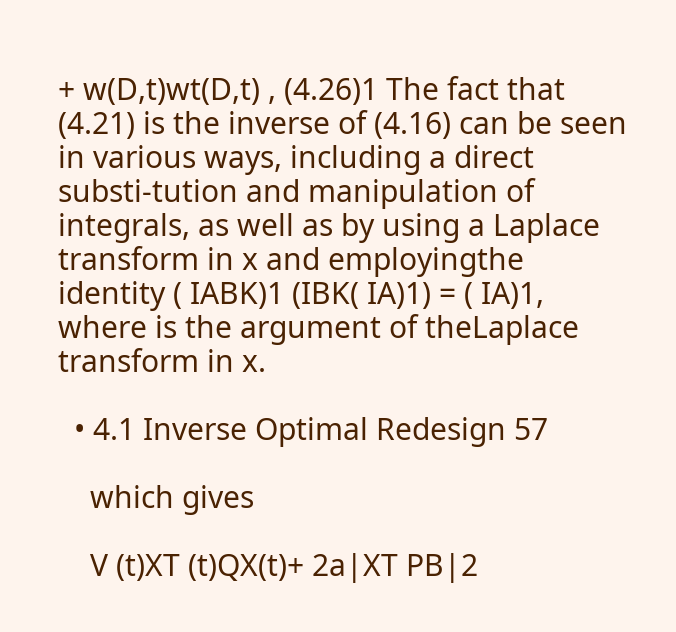+ w(D,t)wt(D,t) , (4.26)1 The fact that (4.21) is the inverse of (4.16) can be seen in various ways, including a direct substi-tution and manipulation of integrals, as well as by using a Laplace transform in x and employingthe identity ( IABK)1 (IBK( IA)1) = ( IA)1, where is the argument of theLaplace transform in x.

  • 4.1 Inverse Optimal Redesign 57

    which gives

    V (t)XT (t)QX(t)+ 2a|XT PB|2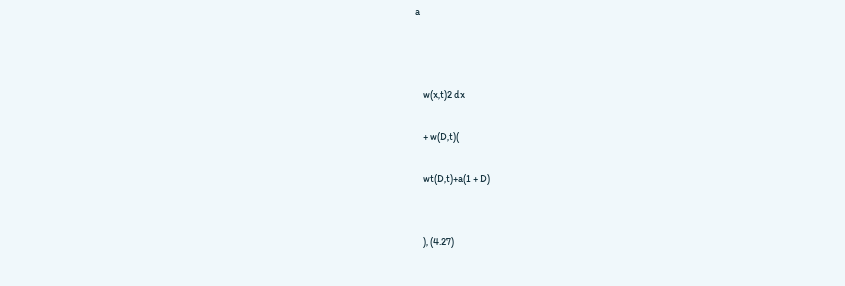a



    w(x,t)2 dx

    + w(D,t)(

    wt(D,t)+a(1 + D)


    ), (4.27)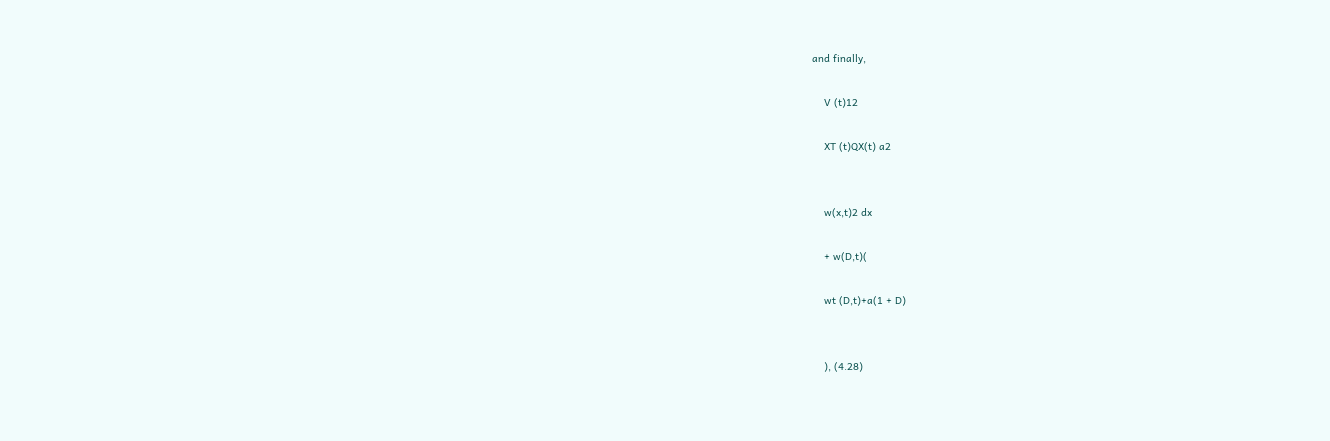and finally,

    V (t)12

    XT (t)QX(t) a2


    w(x,t)2 dx

    + w(D,t)(

    wt (D,t)+a(1 + D)


    ), (4.28)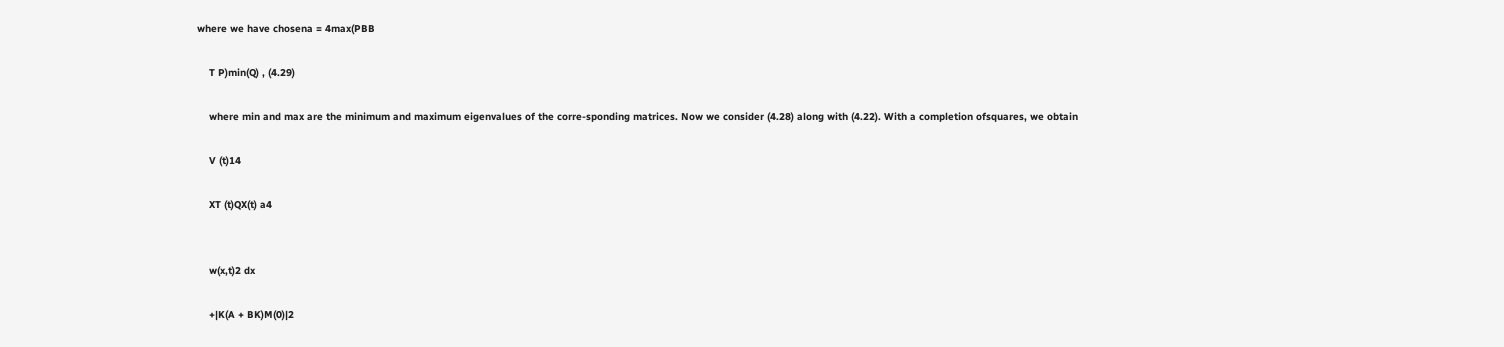where we have chosena = 4max(PBB

    T P)min(Q) , (4.29)

    where min and max are the minimum and maximum eigenvalues of the corre-sponding matrices. Now we consider (4.28) along with (4.22). With a completion ofsquares, we obtain

    V (t)14

    XT (t)QX(t) a4


    w(x,t)2 dx

    +|K(A + BK)M(0)|2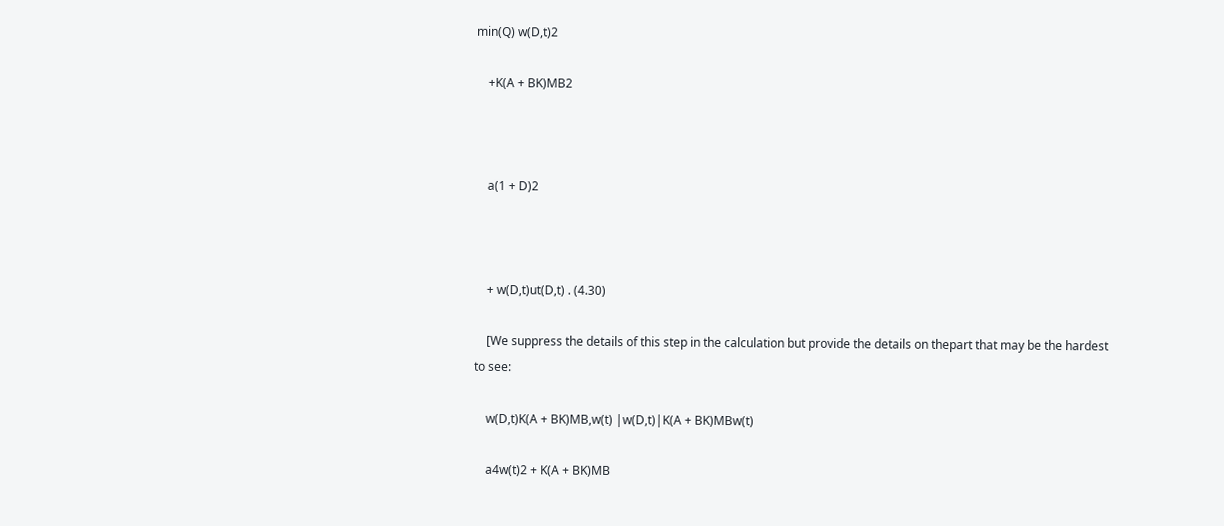min(Q) w(D,t)2

    +K(A + BK)MB2



    a(1 + D)2



    + w(D,t)ut(D,t) . (4.30)

    [We suppress the details of this step in the calculation but provide the details on thepart that may be the hardest to see:

    w(D,t)K(A + BK)MB,w(t) |w(D,t)|K(A + BK)MBw(t)

    a4w(t)2 + K(A + BK)MB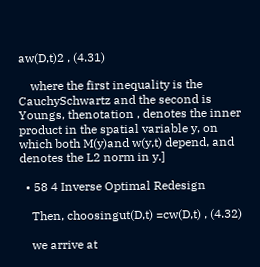aw(D,t)2 , (4.31)

    where the first inequality is the CauchySchwartz and the second is Youngs, thenotation , denotes the inner product in the spatial variable y, on which both M(y)and w(y,t) depend, and denotes the L2 norm in y.]

  • 58 4 Inverse Optimal Redesign

    Then, choosingut(D,t) =cw(D,t) , (4.32)

    we arrive at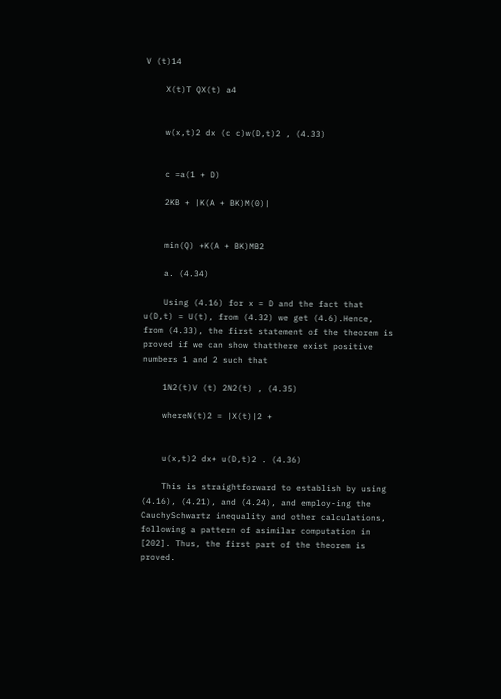V (t)14

    X(t)T QX(t) a4


    w(x,t)2 dx (c c)w(D,t)2 , (4.33)


    c =a(1 + D)

    2KB + |K(A + BK)M(0)|


    min(Q) +K(A + BK)MB2

    a. (4.34)

    Using (4.16) for x = D and the fact that u(D,t) = U(t), from (4.32) we get (4.6).Hence, from (4.33), the first statement of the theorem is proved if we can show thatthere exist positive numbers 1 and 2 such that

    1N2(t)V (t) 2N2(t) , (4.35)

    whereN(t)2 = |X(t)|2 +


    u(x,t)2 dx+ u(D,t)2 . (4.36)

    This is straightforward to establish by using (4.16), (4.21), and (4.24), and employ-ing the CauchySchwartz inequality and other calculations, following a pattern of asimilar computation in [202]. Thus, the first part of the theorem is proved.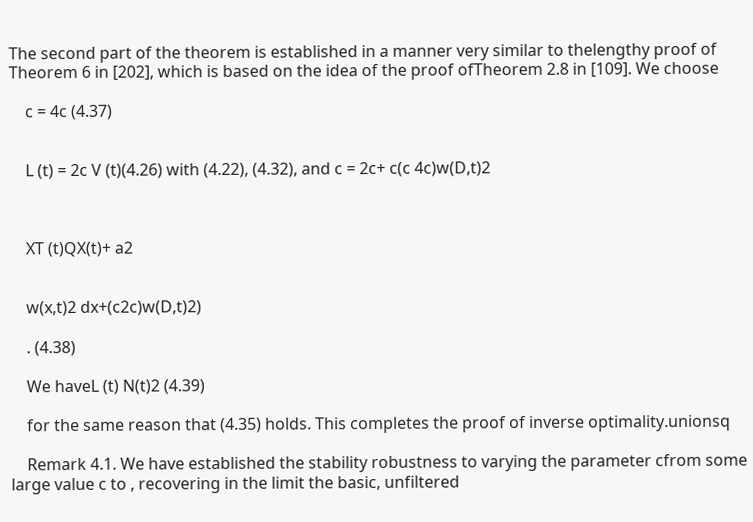The second part of the theorem is established in a manner very similar to thelengthy proof of Theorem 6 in [202], which is based on the idea of the proof ofTheorem 2.8 in [109]. We choose

    c = 4c (4.37)


    L (t) = 2c V (t)(4.26) with (4.22), (4.32), and c = 2c+ c(c 4c)w(D,t)2



    XT (t)QX(t)+ a2


    w(x,t)2 dx+(c2c)w(D,t)2)

    . (4.38)

    We haveL (t) N(t)2 (4.39)

    for the same reason that (4.35) holds. This completes the proof of inverse optimality.unionsq

    Remark 4.1. We have established the stability robustness to varying the parameter cfrom some large value c to , recovering in the limit the basic, unfiltered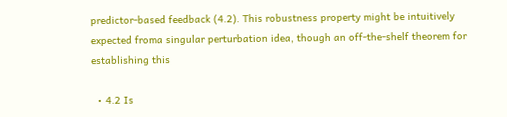predictor-based feedback (4.2). This robustness property might be intuitively expected froma singular perturbation idea, though an off-the-shelf theorem for establishing this

  • 4.2 Is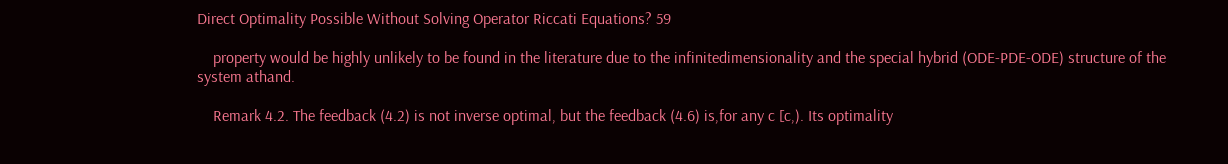Direct Optimality Possible Without Solving Operator Riccati Equations? 59

    property would be highly unlikely to be found in the literature due to the infinitedimensionality and the special hybrid (ODE-PDE-ODE) structure of the system athand.

    Remark 4.2. The feedback (4.2) is not inverse optimal, but the feedback (4.6) is,for any c [c,). Its optimality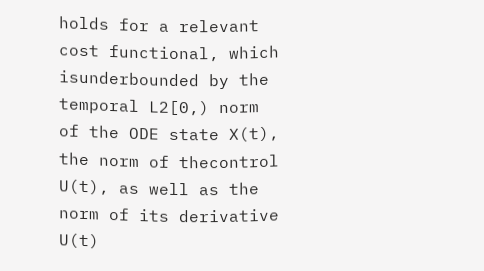holds for a relevant cost functional, which isunderbounded by the temporal L2[0,) norm of the ODE state X(t), the norm of thecontrol U(t), as well as the norm of its derivative U(t)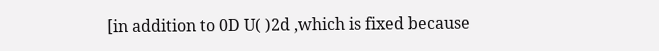[in addition to 0D U( )2d ,which is fixed because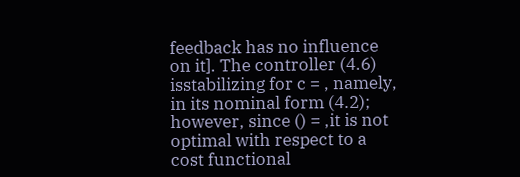feedback has no influence on it]. The controller (4.6) isstabilizing for c = , namely, in its nominal form (4.2); however, since () = ,it is not optimal with respect to a cost functional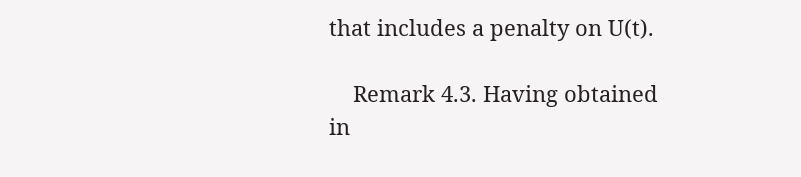that includes a penalty on U(t).

    Remark 4.3. Having obtained in